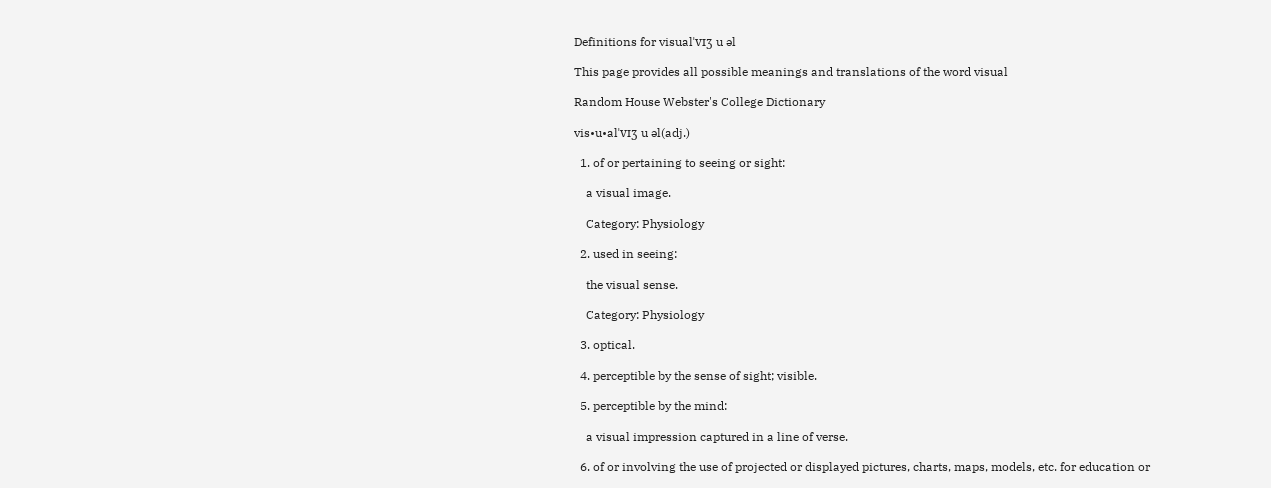Definitions for visualˈvɪʒ u əl

This page provides all possible meanings and translations of the word visual

Random House Webster's College Dictionary

vis•u•alˈvɪʒ u əl(adj.)

  1. of or pertaining to seeing or sight:

    a visual image.

    Category: Physiology

  2. used in seeing:

    the visual sense.

    Category: Physiology

  3. optical.

  4. perceptible by the sense of sight; visible.

  5. perceptible by the mind:

    a visual impression captured in a line of verse.

  6. of or involving the use of projected or displayed pictures, charts, maps, models, etc. for education or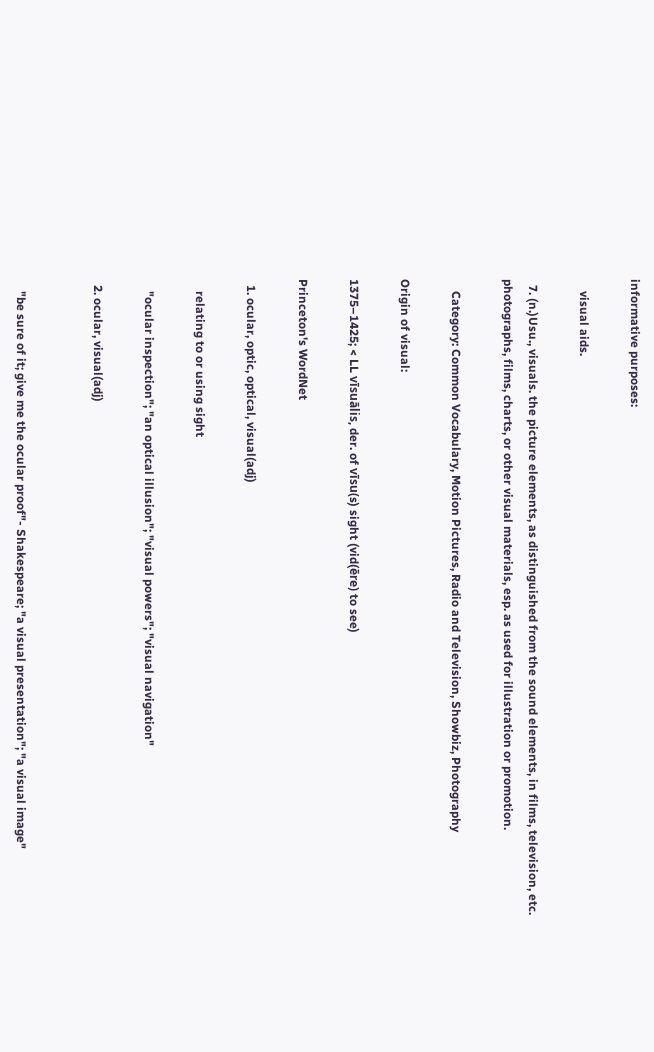informative purposes:

    visual aids.

  7. (n.)Usu., visuals. the picture elements, as distinguished from the sound elements, in films, television, etc. photographs, films, charts, or other visual materials, esp. as used for illustration or promotion.

    Category: Common Vocabulary, Motion Pictures, Radio and Television, Showbiz, Photography

Origin of visual:

1375–1425; < LL vīsuālis, der. of vīsu(s) sight (vid(ēre) to see)

Princeton's WordNet

  1. ocular, optic, optical, visual(adj)

    relating to or using sight

    "ocular inspection"; "an optical illusion"; "visual powers"; "visual navigation"

  2. ocular, visual(adj)


    "be sure of it; give me the ocular proof"- Shakespeare; "a visual presentation"; "a visual image"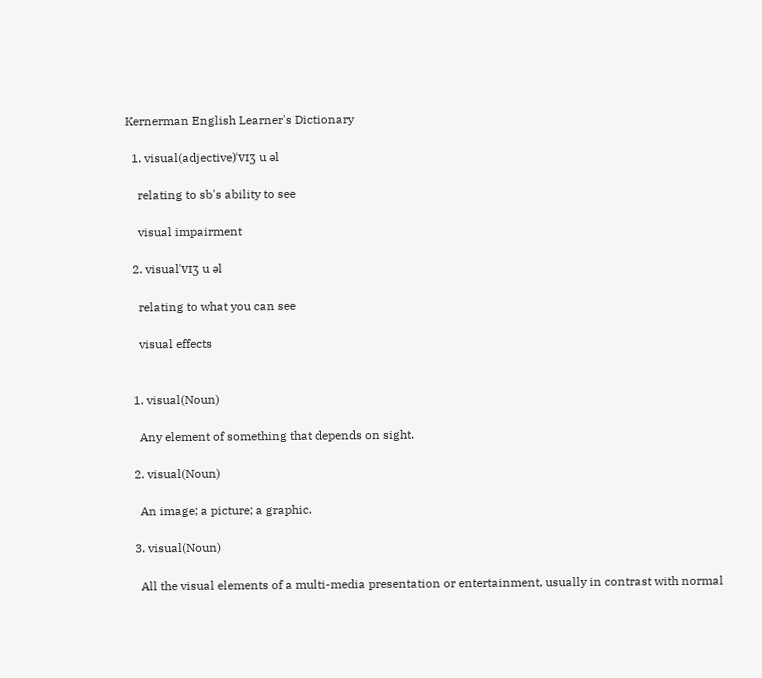Kernerman English Learner's Dictionary

  1. visual(adjective)ˈvɪʒ u əl

    relating to sb's ability to see

    visual impairment

  2. visualˈvɪʒ u əl

    relating to what you can see

    visual effects


  1. visual(Noun)

    Any element of something that depends on sight.

  2. visual(Noun)

    An image; a picture; a graphic.

  3. visual(Noun)

    All the visual elements of a multi-media presentation or entertainment, usually in contrast with normal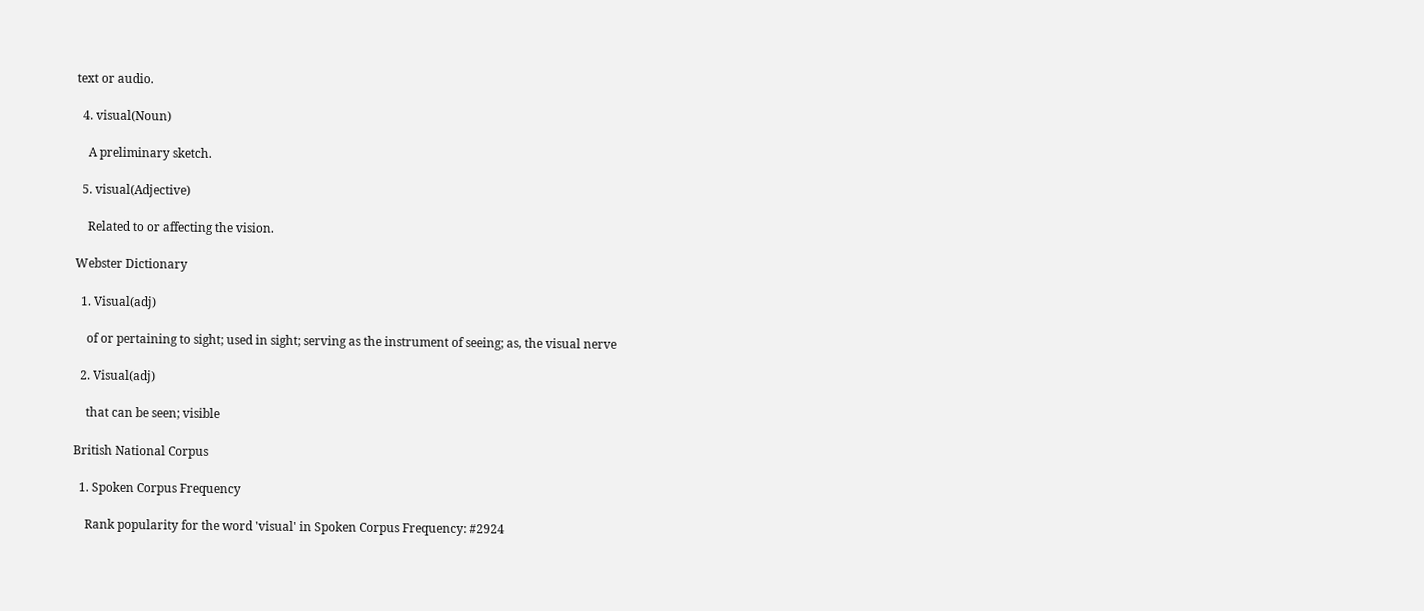text or audio.

  4. visual(Noun)

    A preliminary sketch.

  5. visual(Adjective)

    Related to or affecting the vision.

Webster Dictionary

  1. Visual(adj)

    of or pertaining to sight; used in sight; serving as the instrument of seeing; as, the visual nerve

  2. Visual(adj)

    that can be seen; visible

British National Corpus

  1. Spoken Corpus Frequency

    Rank popularity for the word 'visual' in Spoken Corpus Frequency: #2924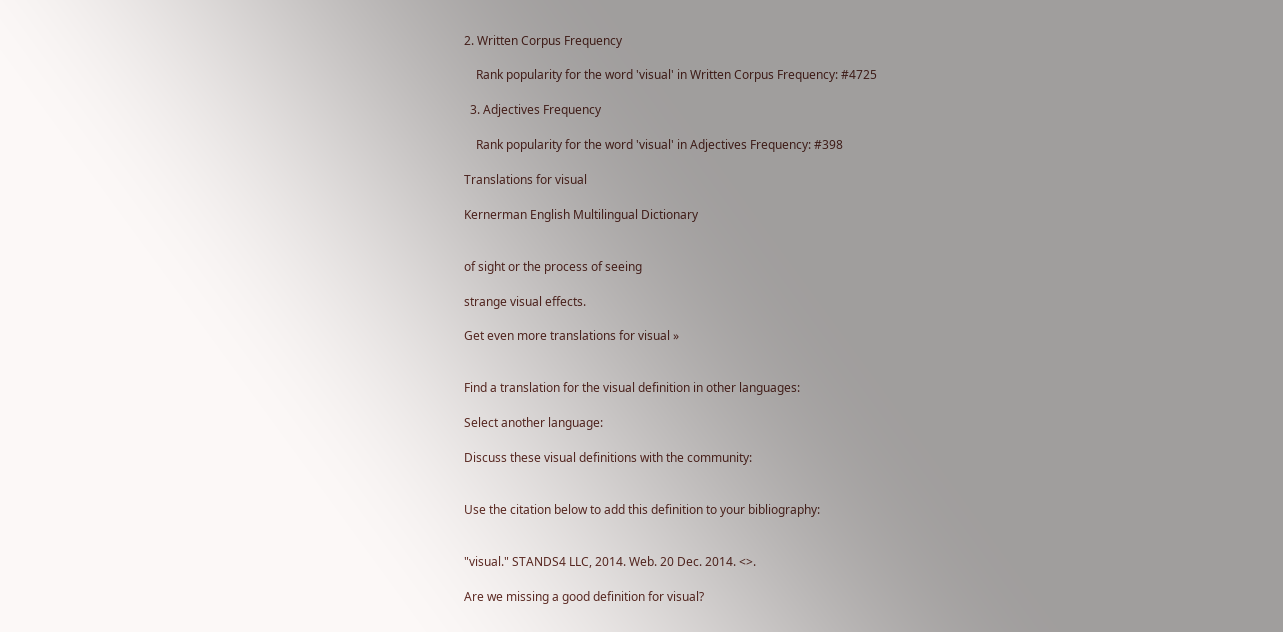2. Written Corpus Frequency

    Rank popularity for the word 'visual' in Written Corpus Frequency: #4725

  3. Adjectives Frequency

    Rank popularity for the word 'visual' in Adjectives Frequency: #398

Translations for visual

Kernerman English Multilingual Dictionary


of sight or the process of seeing

strange visual effects.

Get even more translations for visual »


Find a translation for the visual definition in other languages:

Select another language:

Discuss these visual definitions with the community:


Use the citation below to add this definition to your bibliography:


"visual." STANDS4 LLC, 2014. Web. 20 Dec. 2014. <>.

Are we missing a good definition for visual?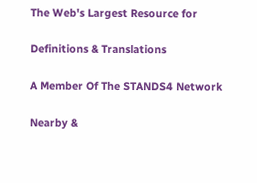The Web's Largest Resource for

Definitions & Translations

A Member Of The STANDS4 Network

Nearby &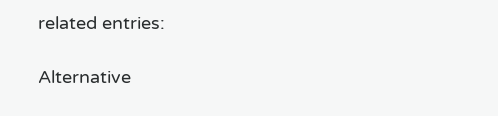related entries:

Alternative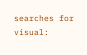searches for visual: